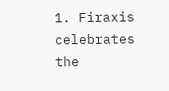1. Firaxis celebrates the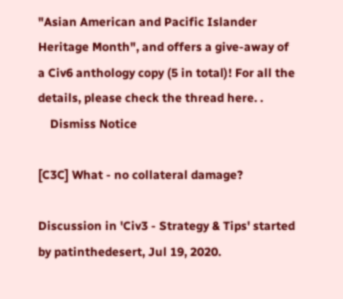"Asian American and Pacific Islander Heritage Month", and offers a give-away of a Civ6 anthology copy (5 in total)! For all the details, please check the thread here. .
    Dismiss Notice

[C3C] What - no collateral damage?

Discussion in 'Civ3 - Strategy & Tips' started by patinthedesert, Jul 19, 2020.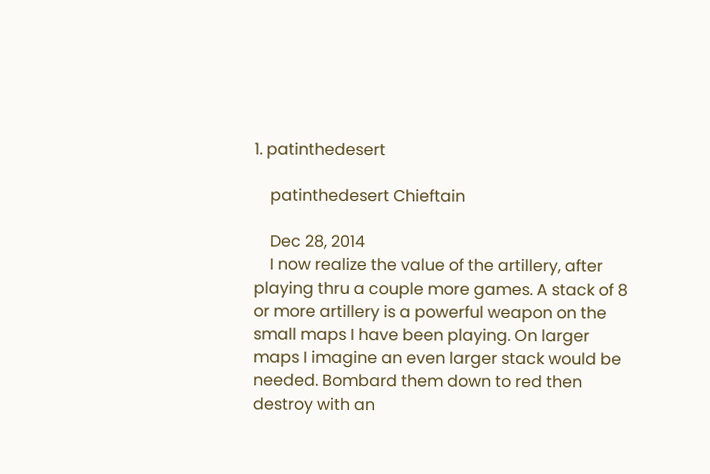1. patinthedesert

    patinthedesert Chieftain

    Dec 28, 2014
    I now realize the value of the artillery, after playing thru a couple more games. A stack of 8 or more artillery is a powerful weapon on the small maps I have been playing. On larger maps I imagine an even larger stack would be needed. Bombard them down to red then destroy with an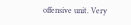offensive unit. Very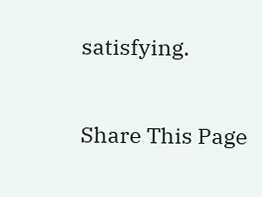satisfying.

Share This Page